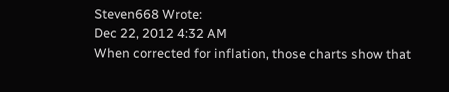Steven668 Wrote:
Dec 22, 2012 4:32 AM
When corrected for inflation, those charts show that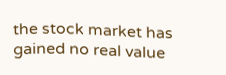the stock market has gained no real value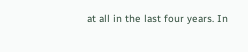at all in the last four years. In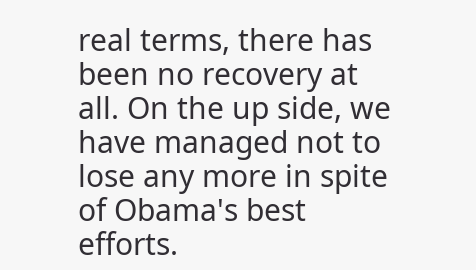real terms, there has been no recovery at all. On the up side, we have managed not to lose any more in spite of Obama's best efforts.